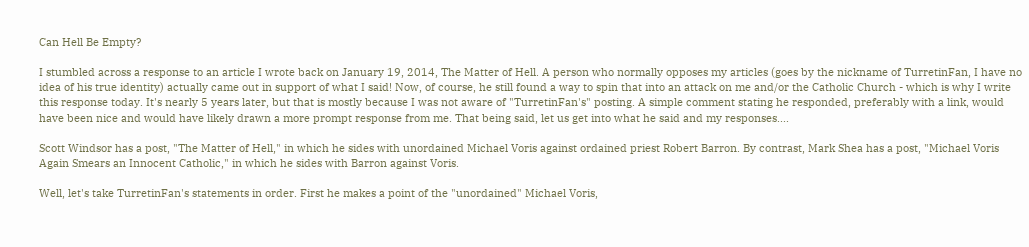Can Hell Be Empty?

I stumbled across a response to an article I wrote back on January 19, 2014, The Matter of Hell. A person who normally opposes my articles (goes by the nickname of TurretinFan, I have no idea of his true identity) actually came out in support of what I said! Now, of course, he still found a way to spin that into an attack on me and/or the Catholic Church - which is why I write this response today. It's nearly 5 years later, but that is mostly because I was not aware of "TurretinFan's" posting. A simple comment stating he responded, preferably with a link, would have been nice and would have likely drawn a more prompt response from me. That being said, let us get into what he said and my responses....

Scott Windsor has a post, "The Matter of Hell," in which he sides with unordained Michael Voris against ordained priest Robert Barron. By contrast, Mark Shea has a post, "Michael Voris Again Smears an Innocent Catholic," in which he sides with Barron against Voris.

Well, let's take TurretinFan's statements in order. First he makes a point of the "unordained" Michael Voris,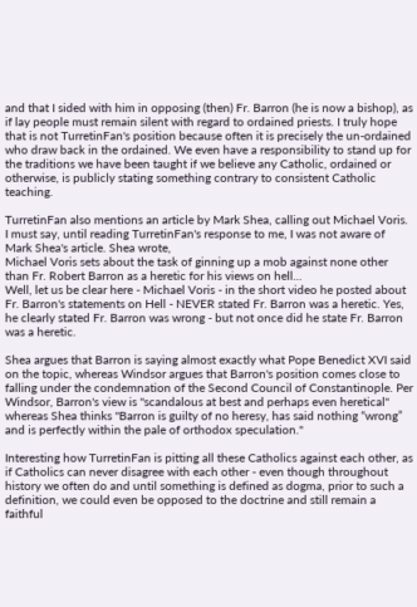and that I sided with him in opposing (then) Fr. Barron (he is now a bishop), as if lay people must remain silent with regard to ordained priests. I truly hope that is not TurretinFan's position because often it is precisely the un-ordained who draw back in the ordained. We even have a responsibility to stand up for the traditions we have been taught if we believe any Catholic, ordained or otherwise, is publicly stating something contrary to consistent Catholic teaching.

TurretinFan also mentions an article by Mark Shea, calling out Michael Voris. I must say, until reading TurretinFan's response to me, I was not aware of Mark Shea's article. Shea wrote,
Michael Voris sets about the task of ginning up a mob against none other than Fr. Robert Barron as a heretic for his views on hell...
Well, let us be clear here - Michael Voris - in the short video he posted about Fr. Barron's statements on Hell - NEVER stated Fr. Barron was a heretic. Yes, he clearly stated Fr. Barron was wrong - but not once did he state Fr. Barron was a heretic.

Shea argues that Barron is saying almost exactly what Pope Benedict XVI said on the topic, whereas Windsor argues that Barron's position comes close to falling under the condemnation of the Second Council of Constantinople. Per Windsor, Barron's view is "scandalous at best and perhaps even heretical" whereas Shea thinks "Barron is guilty of no heresy, has said nothing “wrong” and is perfectly within the pale of orthodox speculation."

Interesting how TurretinFan is pitting all these Catholics against each other, as if Catholics can never disagree with each other - even though throughout history we often do and until something is defined as dogma, prior to such a definition, we could even be opposed to the doctrine and still remain a faithful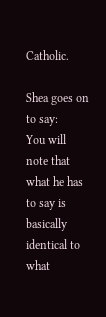Catholic.

Shea goes on to say:
You will note that what he has to say is basically identical to what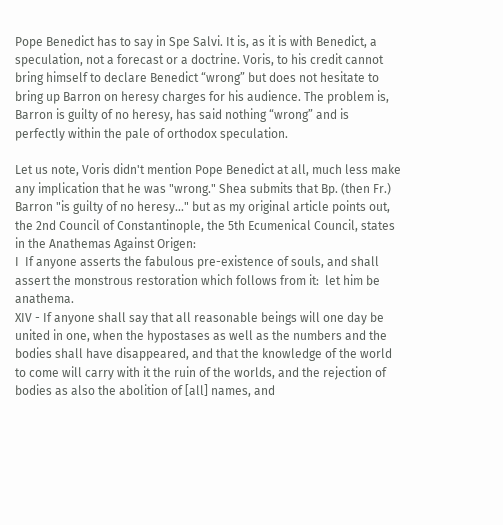Pope Benedict has to say in Spe Salvi. It is, as it is with Benedict, a speculation, not a forecast or a doctrine. Voris, to his credit cannot bring himself to declare Benedict “wrong” but does not hesitate to bring up Barron on heresy charges for his audience. The problem is, Barron is guilty of no heresy, has said nothing “wrong” and is perfectly within the pale of orthodox speculation.

Let us note, Voris didn't mention Pope Benedict at all, much less make any implication that he was "wrong." Shea submits that Bp. (then Fr.) Barron "is guilty of no heresy..." but as my original article points out, the 2nd Council of Constantinople, the 5th Ecumenical Council, states in the Anathemas Against Origen:
I  If anyone asserts the fabulous pre-existence of souls, and shall assert the monstrous restoration which follows from it:  let him be anathema.
XIV - If anyone shall say that all reasonable beings will one day be united in one, when the hypostases as well as the numbers and the bodies shall have disappeared, and that the knowledge of the world to come will carry with it the ruin of the worlds, and the rejection of bodies as also the abolition of [all] names, and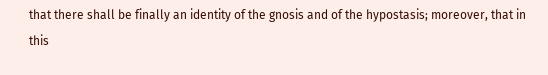that there shall be finally an identity of the gnosis and of the hypostasis; moreover, that in this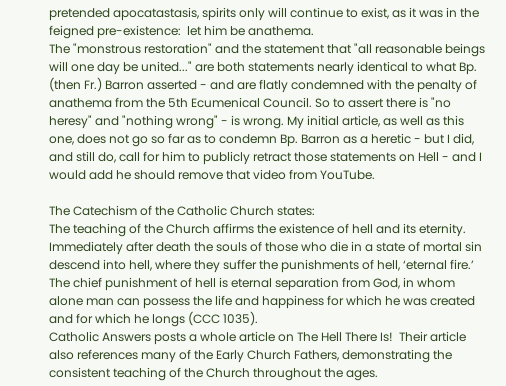pretended apocatastasis, spirits only will continue to exist, as it was in the feigned pre-existence:  let him be anathema.
The "monstrous restoration" and the statement that "all reasonable beings will one day be united..." are both statements nearly identical to what Bp. (then Fr.) Barron asserted - and are flatly condemned with the penalty of anathema from the 5th Ecumenical Council. So to assert there is "no heresy" and "nothing wrong" - is wrong. My initial article, as well as this one, does not go so far as to condemn Bp. Barron as a heretic - but I did, and still do, call for him to publicly retract those statements on Hell - and I would add he should remove that video from YouTube.

The Catechism of the Catholic Church states:
The teaching of the Church affirms the existence of hell and its eternity. Immediately after death the souls of those who die in a state of mortal sin descend into hell, where they suffer the punishments of hell, ‘eternal fire.’ The chief punishment of hell is eternal separation from God, in whom alone man can possess the life and happiness for which he was created and for which he longs (CCC 1035).
Catholic Answers posts a whole article on The Hell There Is!  Their article also references many of the Early Church Fathers, demonstrating the consistent teaching of the Church throughout the ages.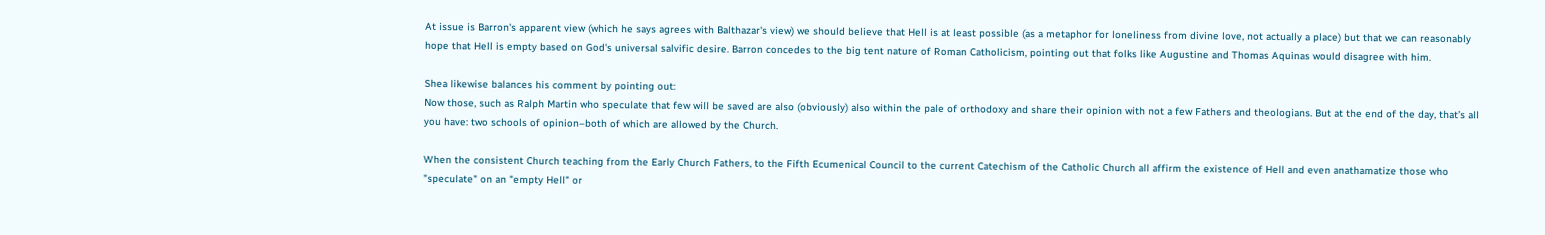At issue is Barron's apparent view (which he says agrees with Balthazar's view) we should believe that Hell is at least possible (as a metaphor for loneliness from divine love, not actually a place) but that we can reasonably hope that Hell is empty based on God's universal salvific desire. Barron concedes to the big tent nature of Roman Catholicism, pointing out that folks like Augustine and Thomas Aquinas would disagree with him.

Shea likewise balances his comment by pointing out:
Now those, such as Ralph Martin who speculate that few will be saved are also (obviously) also within the pale of orthodoxy and share their opinion with not a few Fathers and theologians. But at the end of the day, that’s all you have: two schools of opinion–both of which are allowed by the Church.

When the consistent Church teaching from the Early Church Fathers, to the Fifth Ecumenical Council to the current Catechism of the Catholic Church all affirm the existence of Hell and even anathamatize those who "speculate" on an "empty Hell" or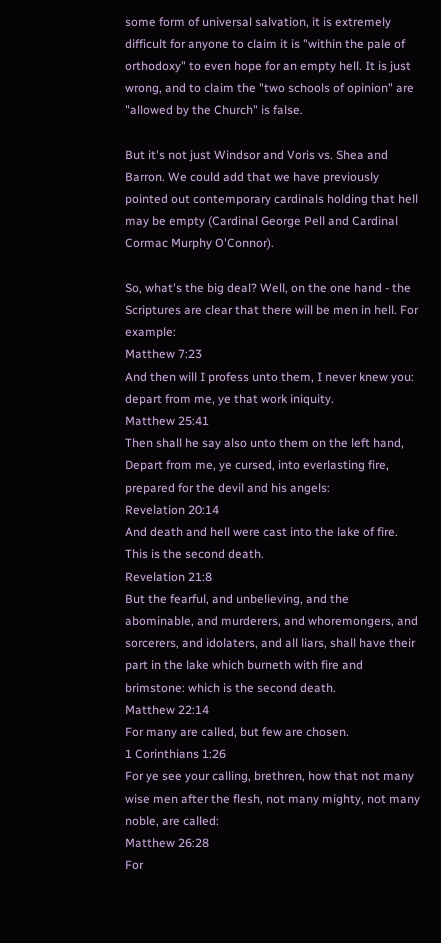some form of universal salvation, it is extremely difficult for anyone to claim it is "within the pale of orthodoxy" to even hope for an empty hell. It is just wrong, and to claim the "two schools of opinion" are "allowed by the Church" is false.

But it's not just Windsor and Voris vs. Shea and Barron. We could add that we have previously pointed out contemporary cardinals holding that hell may be empty (Cardinal George Pell and Cardinal Cormac Murphy O'Connor).

So, what's the big deal? Well, on the one hand - the Scriptures are clear that there will be men in hell. For example:
Matthew 7:23
And then will I profess unto them, I never knew you: depart from me, ye that work iniquity.
Matthew 25:41
Then shall he say also unto them on the left hand, Depart from me, ye cursed, into everlasting fire, prepared for the devil and his angels:
Revelation 20:14
And death and hell were cast into the lake of fire. This is the second death.
Revelation 21:8
But the fearful, and unbelieving, and the abominable, and murderers, and whoremongers, and sorcerers, and idolaters, and all liars, shall have their part in the lake which burneth with fire and brimstone: which is the second death.
Matthew 22:14
For many are called, but few are chosen.
1 Corinthians 1:26
For ye see your calling, brethren, how that not many wise men after the flesh, not many mighty, not many noble, are called:
Matthew 26:28
For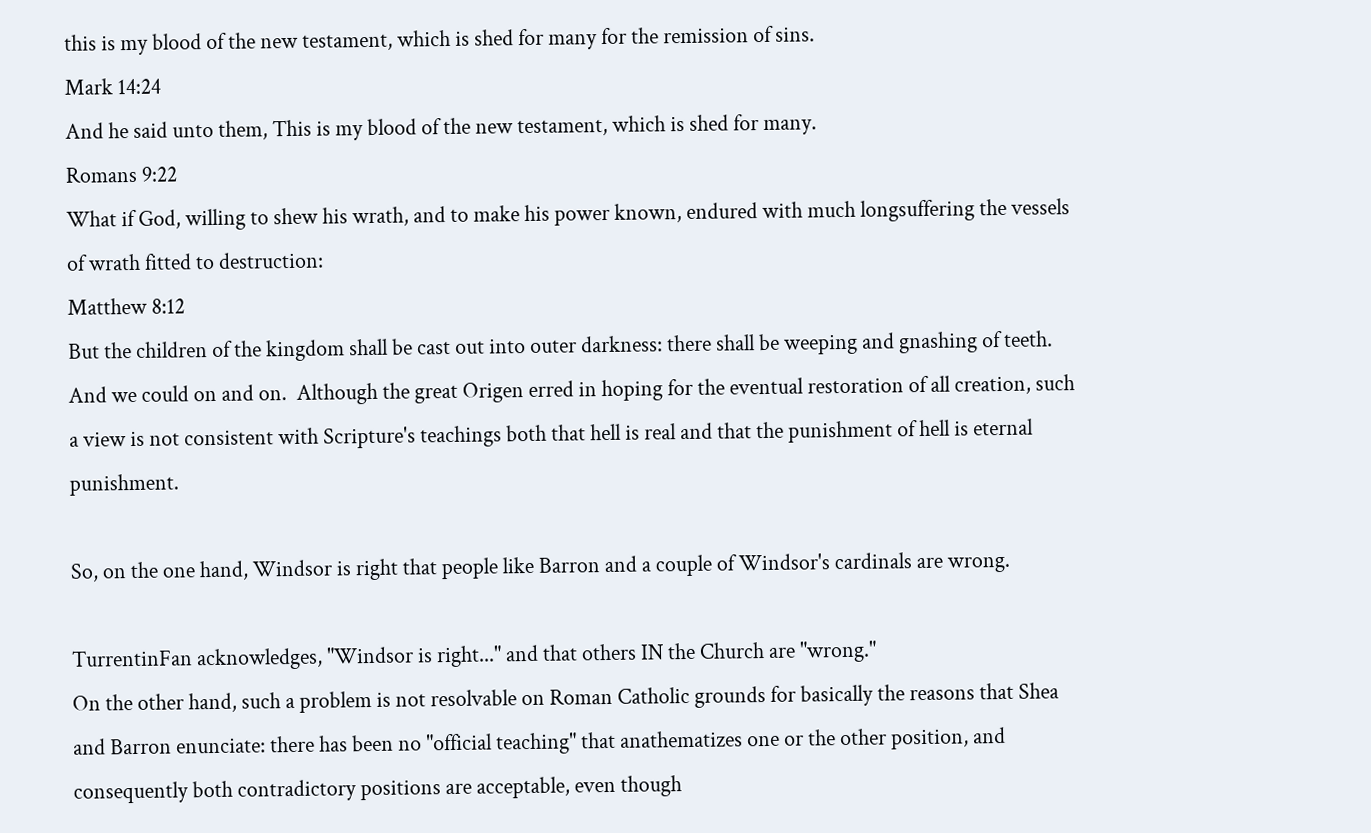this is my blood of the new testament, which is shed for many for the remission of sins.
Mark 14:24
And he said unto them, This is my blood of the new testament, which is shed for many.
Romans 9:22
What if God, willing to shew his wrath, and to make his power known, endured with much longsuffering the vessels of wrath fitted to destruction:
Matthew 8:12
But the children of the kingdom shall be cast out into outer darkness: there shall be weeping and gnashing of teeth.
And we could on and on.  Although the great Origen erred in hoping for the eventual restoration of all creation, such a view is not consistent with Scripture's teachings both that hell is real and that the punishment of hell is eternal punishment.

So, on the one hand, Windsor is right that people like Barron and a couple of Windsor's cardinals are wrong.

TurrentinFan acknowledges, "Windsor is right..." and that others IN the Church are "wrong."
On the other hand, such a problem is not resolvable on Roman Catholic grounds for basically the reasons that Shea and Barron enunciate: there has been no "official teaching" that anathematizes one or the other position, and consequently both contradictory positions are acceptable, even though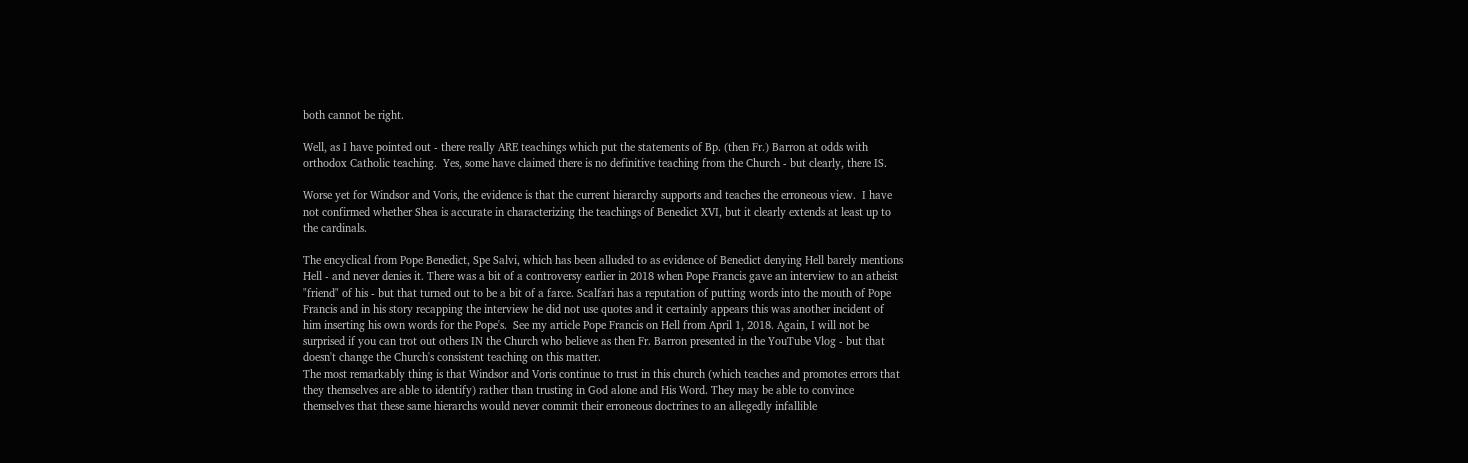both cannot be right.

Well, as I have pointed out - there really ARE teachings which put the statements of Bp. (then Fr.) Barron at odds with orthodox Catholic teaching.  Yes, some have claimed there is no definitive teaching from the Church - but clearly, there IS.

Worse yet for Windsor and Voris, the evidence is that the current hierarchy supports and teaches the erroneous view.  I have not confirmed whether Shea is accurate in characterizing the teachings of Benedict XVI, but it clearly extends at least up to the cardinals.

The encyclical from Pope Benedict, Spe Salvi, which has been alluded to as evidence of Benedict denying Hell barely mentions Hell - and never denies it. There was a bit of a controversy earlier in 2018 when Pope Francis gave an interview to an atheist "friend" of his - but that turned out to be a bit of a farce. Scalfari has a reputation of putting words into the mouth of Pope Francis and in his story recapping the interview he did not use quotes and it certainly appears this was another incident of him inserting his own words for the Pope's.  See my article Pope Francis on Hell from April 1, 2018. Again, I will not be surprised if you can trot out others IN the Church who believe as then Fr. Barron presented in the YouTube Vlog - but that doesn't change the Church's consistent teaching on this matter.
The most remarkably thing is that Windsor and Voris continue to trust in this church (which teaches and promotes errors that they themselves are able to identify) rather than trusting in God alone and His Word. They may be able to convince themselves that these same hierarchs would never commit their erroneous doctrines to an allegedly infallible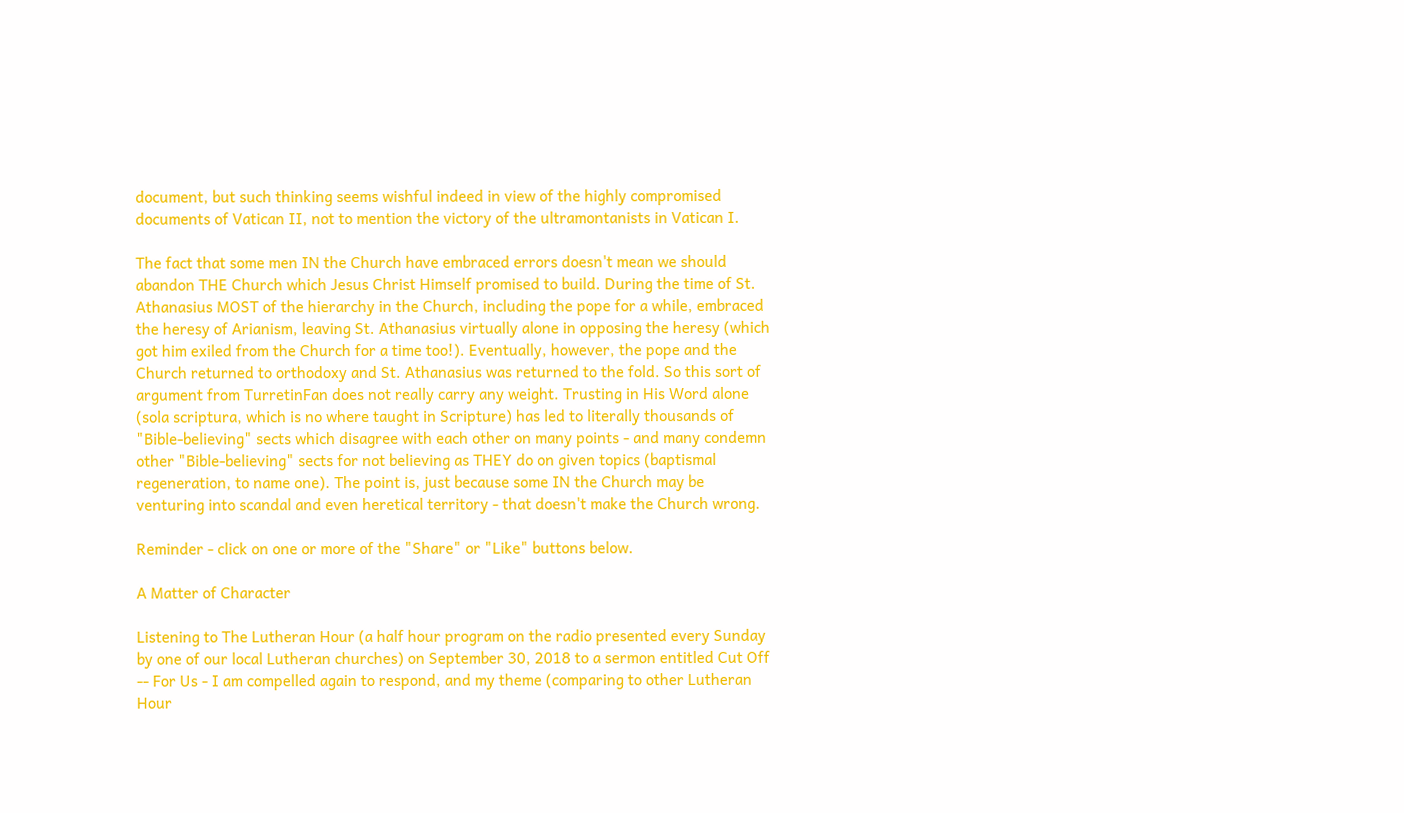document, but such thinking seems wishful indeed in view of the highly compromised documents of Vatican II, not to mention the victory of the ultramontanists in Vatican I.

The fact that some men IN the Church have embraced errors doesn't mean we should abandon THE Church which Jesus Christ Himself promised to build. During the time of St. Athanasius MOST of the hierarchy in the Church, including the pope for a while, embraced the heresy of Arianism, leaving St. Athanasius virtually alone in opposing the heresy (which got him exiled from the Church for a time too!). Eventually, however, the pope and the Church returned to orthodoxy and St. Athanasius was returned to the fold. So this sort of argument from TurretinFan does not really carry any weight. Trusting in His Word alone (sola scriptura, which is no where taught in Scripture) has led to literally thousands of "Bible-believing" sects which disagree with each other on many points - and many condemn other "Bible-believing" sects for not believing as THEY do on given topics (baptismal regeneration, to name one). The point is, just because some IN the Church may be venturing into scandal and even heretical territory - that doesn't make the Church wrong.

Reminder - click on one or more of the "Share" or "Like" buttons below.

A Matter of Character

Listening to The Lutheran Hour (a half hour program on the radio presented every Sunday by one of our local Lutheran churches) on September 30, 2018 to a sermon entitled Cut Off -- For Us - I am compelled again to respond, and my theme (comparing to other Lutheran Hour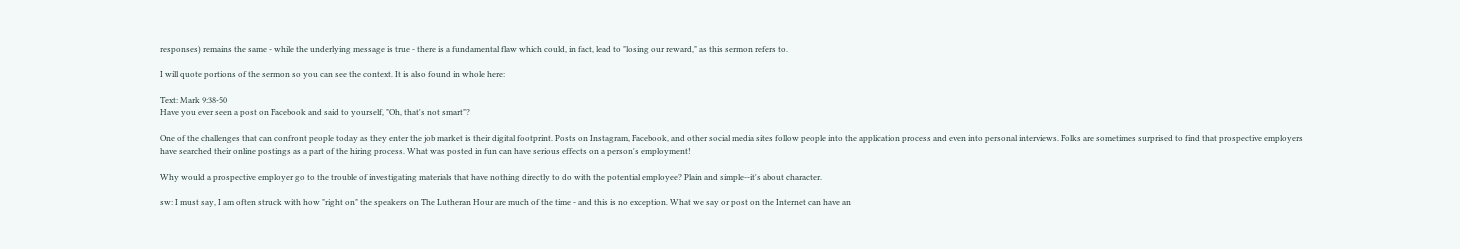responses) remains the same - while the underlying message is true - there is a fundamental flaw which could, in fact, lead to "losing our reward," as this sermon refers to.

I will quote portions of the sermon so you can see the context. It is also found in whole here:

Text: Mark 9:38-50
Have you ever seen a post on Facebook and said to yourself, "Oh, that's not smart"?

One of the challenges that can confront people today as they enter the job market is their digital footprint. Posts on Instagram, Facebook, and other social media sites follow people into the application process and even into personal interviews. Folks are sometimes surprised to find that prospective employers have searched their online postings as a part of the hiring process. What was posted in fun can have serious effects on a person's employment!

Why would a prospective employer go to the trouble of investigating materials that have nothing directly to do with the potential employee? Plain and simple--it's about character.

sw: I must say, I am often struck with how "right on" the speakers on The Lutheran Hour are much of the time - and this is no exception. What we say or post on the Internet can have an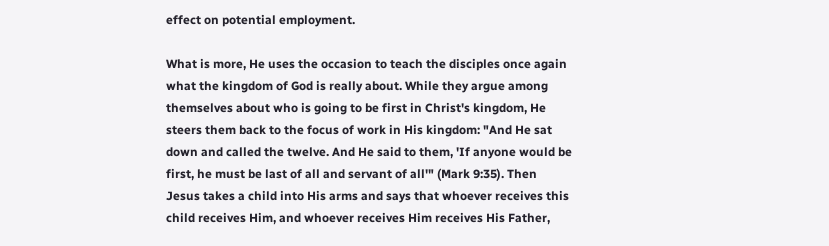effect on potential employment.

What is more, He uses the occasion to teach the disciples once again what the kingdom of God is really about. While they argue among themselves about who is going to be first in Christ's kingdom, He steers them back to the focus of work in His kingdom: "And He sat down and called the twelve. And He said to them, 'If anyone would be first, he must be last of all and servant of all'" (Mark 9:35). Then Jesus takes a child into His arms and says that whoever receives this child receives Him, and whoever receives Him receives His Father,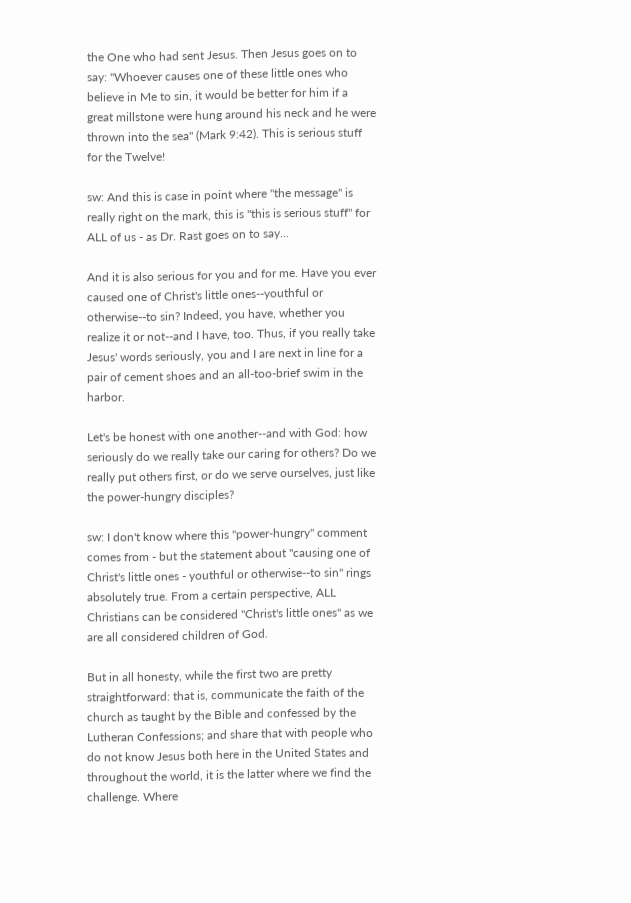the One who had sent Jesus. Then Jesus goes on to say: "Whoever causes one of these little ones who believe in Me to sin, it would be better for him if a great millstone were hung around his neck and he were thrown into the sea" (Mark 9:42). This is serious stuff for the Twelve!

sw: And this is case in point where "the message" is really right on the mark, this is "this is serious stuff" for ALL of us - as Dr. Rast goes on to say...

And it is also serious for you and for me. Have you ever caused one of Christ's little ones--youthful or otherwise--to sin? Indeed, you have, whether you realize it or not--and I have, too. Thus, if you really take Jesus' words seriously, you and I are next in line for a pair of cement shoes and an all-too-brief swim in the harbor.

Let's be honest with one another--and with God: how seriously do we really take our caring for others? Do we really put others first, or do we serve ourselves, just like the power-hungry disciples?

sw: I don't know where this "power-hungry" comment comes from - but the statement about "causing one of Christ's little ones - youthful or otherwise--to sin" rings absolutely true. From a certain perspective, ALL Christians can be considered "Christ's little ones" as we are all considered children of God.

But in all honesty, while the first two are pretty straightforward: that is, communicate the faith of the church as taught by the Bible and confessed by the Lutheran Confessions; and share that with people who do not know Jesus both here in the United States and throughout the world, it is the latter where we find the challenge. Where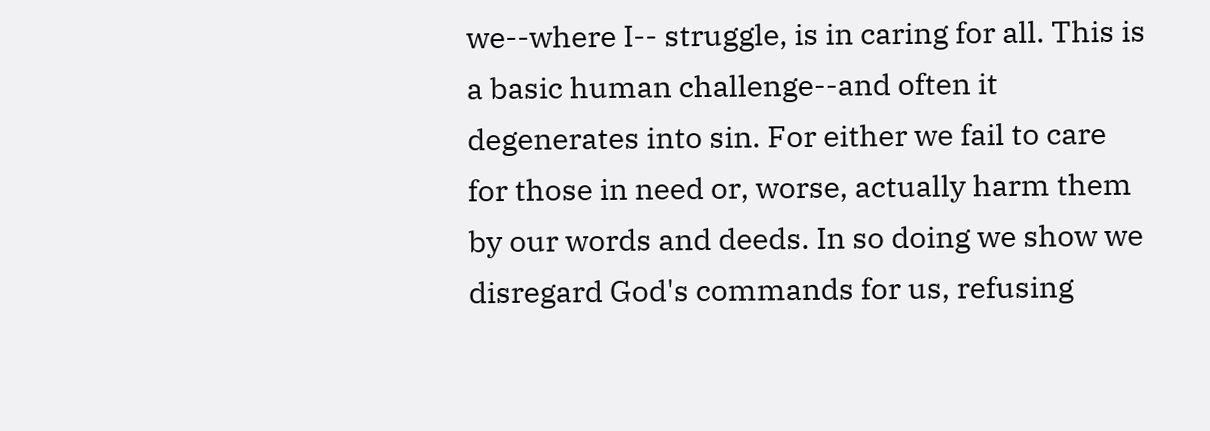we--where I-- struggle, is in caring for all. This is a basic human challenge--and often it degenerates into sin. For either we fail to care for those in need or, worse, actually harm them by our words and deeds. In so doing we show we disregard God's commands for us, refusing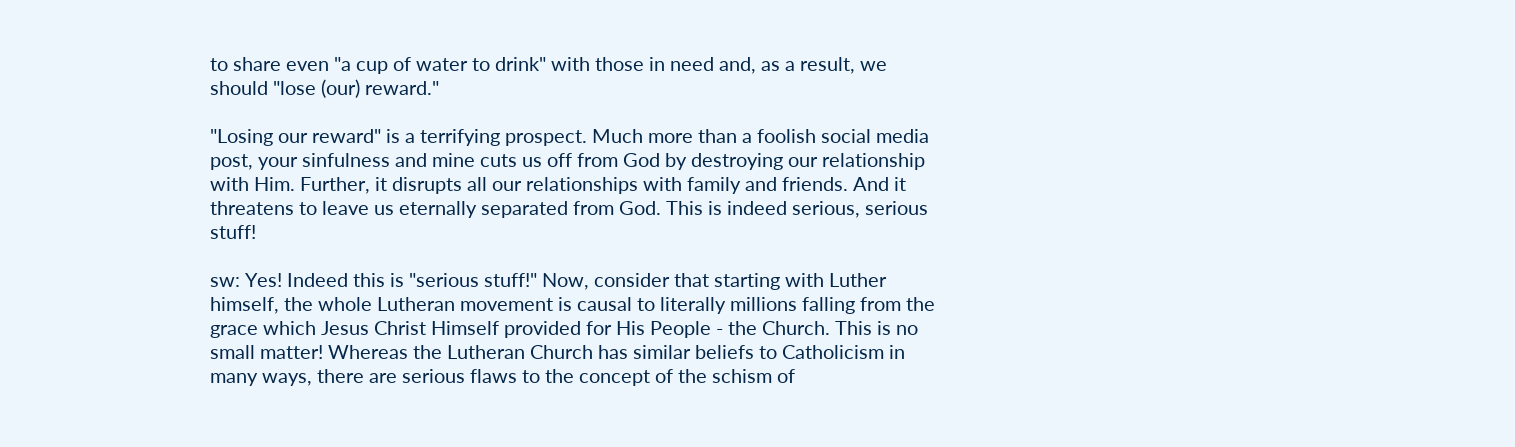to share even "a cup of water to drink" with those in need and, as a result, we should "lose (our) reward."

"Losing our reward" is a terrifying prospect. Much more than a foolish social media post, your sinfulness and mine cuts us off from God by destroying our relationship with Him. Further, it disrupts all our relationships with family and friends. And it threatens to leave us eternally separated from God. This is indeed serious, serious stuff!

sw: Yes! Indeed this is "serious stuff!" Now, consider that starting with Luther himself, the whole Lutheran movement is causal to literally millions falling from the grace which Jesus Christ Himself provided for His People - the Church. This is no small matter! Whereas the Lutheran Church has similar beliefs to Catholicism in many ways, there are serious flaws to the concept of the schism of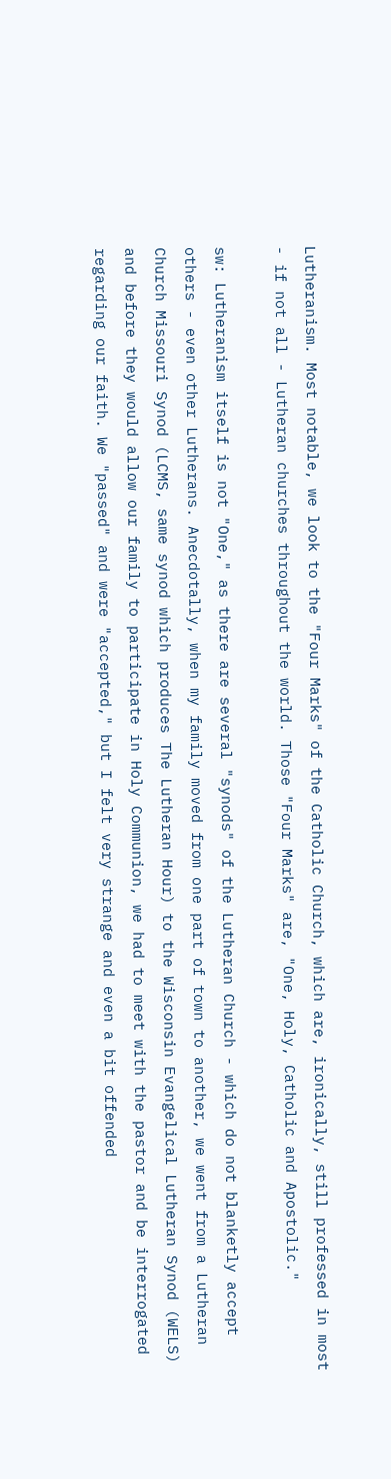Lutheranism. Most notable, we look to the "Four Marks" of the Catholic Church, which are, ironically, still professed in most - if not all - Lutheran churches throughout the world. Those "Four Marks" are, "One, Holy, Catholic and Apostolic."

sw: Lutheranism itself is not "One," as there are several "synods" of the Lutheran Church - which do not blanketly accept others - even other Lutherans. Anecdotally, when my family moved from one part of town to another, we went from a Lutheran Church Missouri Synod (LCMS, same synod which produces The Lutheran Hour) to the Wisconsin Evangelical Lutheran Synod (WELS) and before they would allow our family to participate in Holy Communion, we had to meet with the pastor and be interrogated regarding our faith. We "passed" and were "accepted," but I felt very strange and even a bit offended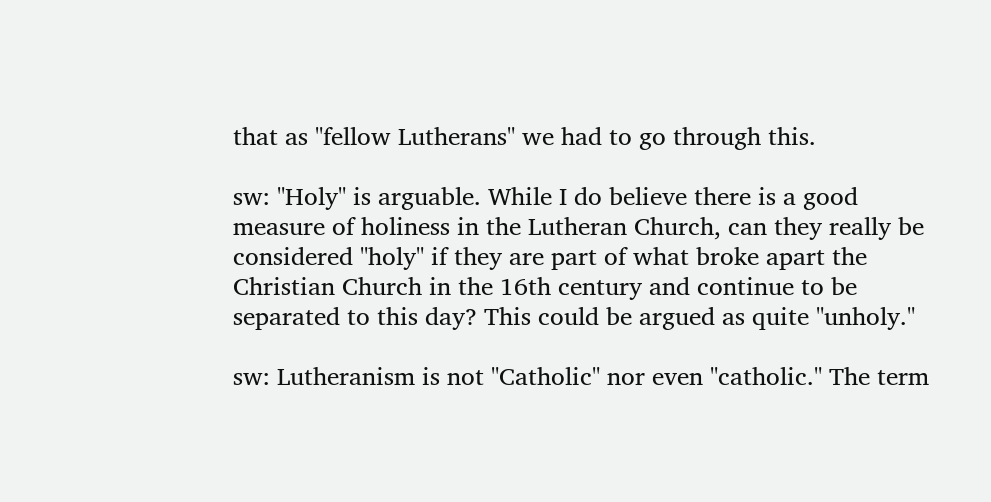that as "fellow Lutherans" we had to go through this.

sw: "Holy" is arguable. While I do believe there is a good measure of holiness in the Lutheran Church, can they really be considered "holy" if they are part of what broke apart the Christian Church in the 16th century and continue to be separated to this day? This could be argued as quite "unholy."

sw: Lutheranism is not "Catholic" nor even "catholic." The term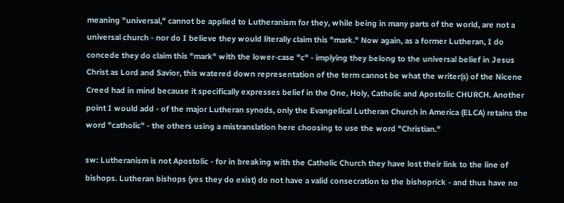meaning "universal," cannot be applied to Lutheranism for they, while being in many parts of the world, are not a universal church - nor do I believe they would literally claim this "mark." Now again, as a former Lutheran, I do concede they do claim this "mark" with the lower-case "c" - implying they belong to the universal belief in Jesus Christ as Lord and Savior, this watered down representation of the term cannot be what the writer(s) of the Nicene Creed had in mind because it specifically expresses belief in the One, Holy, Catholic and Apostolic CHURCH. Another point I would add - of the major Lutheran synods, only the Evangelical Lutheran Church in America (ELCA) retains the word "catholic" - the others using a mistranslation here choosing to use the word "Christian."

sw: Lutheranism is not Apostolic - for in breaking with the Catholic Church they have lost their link to the line of bishops. Lutheran bishops (yes they do exist) do not have a valid consecration to the bishoprick - and thus have no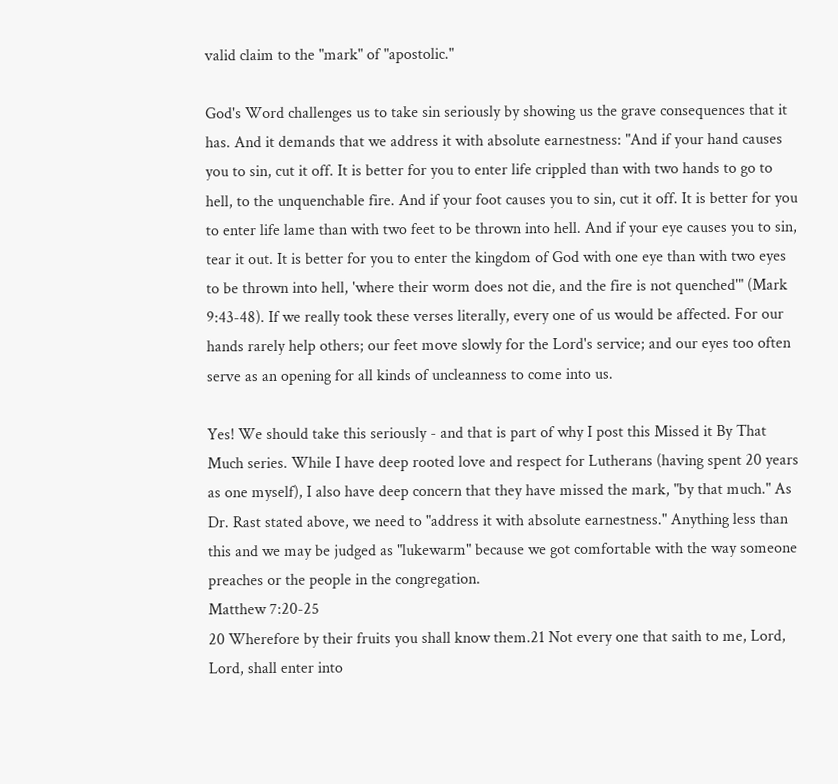valid claim to the "mark" of "apostolic."

God's Word challenges us to take sin seriously by showing us the grave consequences that it has. And it demands that we address it with absolute earnestness: "And if your hand causes you to sin, cut it off. It is better for you to enter life crippled than with two hands to go to hell, to the unquenchable fire. And if your foot causes you to sin, cut it off. It is better for you to enter life lame than with two feet to be thrown into hell. And if your eye causes you to sin, tear it out. It is better for you to enter the kingdom of God with one eye than with two eyes to be thrown into hell, 'where their worm does not die, and the fire is not quenched'" (Mark 9:43-48). If we really took these verses literally, every one of us would be affected. For our hands rarely help others; our feet move slowly for the Lord's service; and our eyes too often serve as an opening for all kinds of uncleanness to come into us.

Yes! We should take this seriously - and that is part of why I post this Missed it By That Much series. While I have deep rooted love and respect for Lutherans (having spent 20 years as one myself), I also have deep concern that they have missed the mark, "by that much." As Dr. Rast stated above, we need to "address it with absolute earnestness." Anything less than this and we may be judged as "lukewarm" because we got comfortable with the way someone preaches or the people in the congregation.
Matthew 7:20-25
20 Wherefore by their fruits you shall know them.21 Not every one that saith to me, Lord, Lord, shall enter into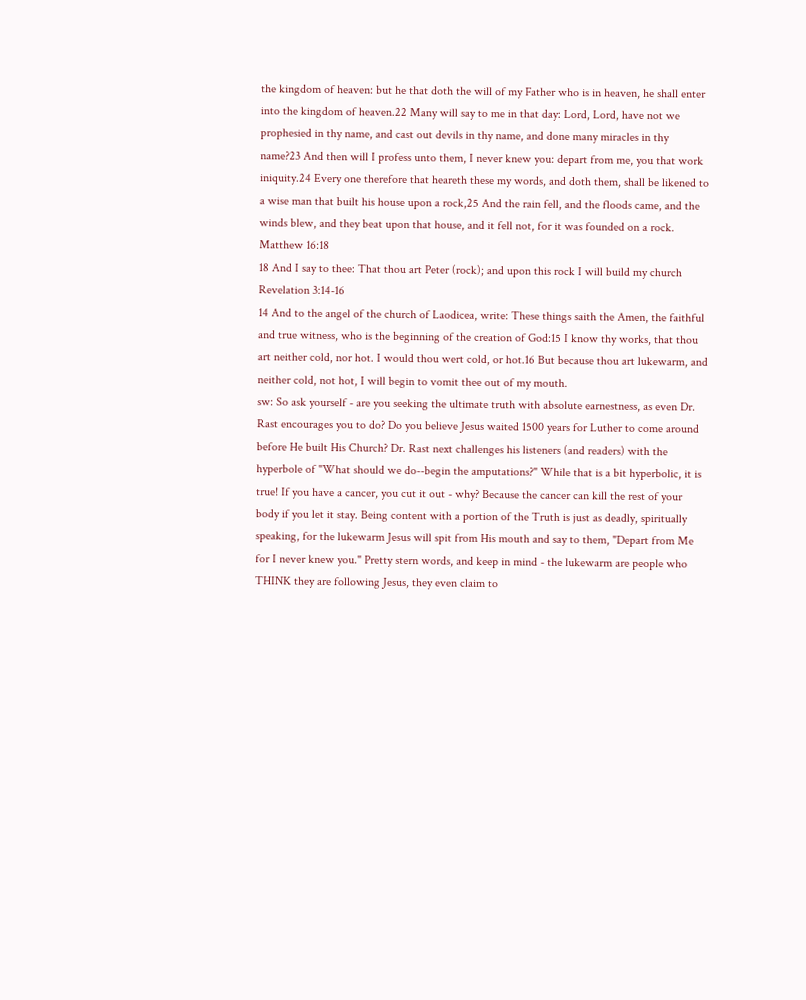the kingdom of heaven: but he that doth the will of my Father who is in heaven, he shall enter into the kingdom of heaven.22 Many will say to me in that day: Lord, Lord, have not we prophesied in thy name, and cast out devils in thy name, and done many miracles in thy name?23 And then will I profess unto them, I never knew you: depart from me, you that work iniquity.24 Every one therefore that heareth these my words, and doth them, shall be likened to a wise man that built his house upon a rock,25 And the rain fell, and the floods came, and the winds blew, and they beat upon that house, and it fell not, for it was founded on a rock.
Matthew 16:18
18 And I say to thee: That thou art Peter (rock); and upon this rock I will build my church
Revelation 3:14-16
14 And to the angel of the church of Laodicea, write: These things saith the Amen, the faithful and true witness, who is the beginning of the creation of God:15 I know thy works, that thou art neither cold, nor hot. I would thou wert cold, or hot.16 But because thou art lukewarm, and neither cold, not hot, I will begin to vomit thee out of my mouth.
sw: So ask yourself - are you seeking the ultimate truth with absolute earnestness, as even Dr. Rast encourages you to do? Do you believe Jesus waited 1500 years for Luther to come around before He built His Church? Dr. Rast next challenges his listeners (and readers) with the hyperbole of "What should we do--begin the amputations?" While that is a bit hyperbolic, it is true! If you have a cancer, you cut it out - why? Because the cancer can kill the rest of your body if you let it stay. Being content with a portion of the Truth is just as deadly, spiritually speaking, for the lukewarm Jesus will spit from His mouth and say to them, "Depart from Me for I never knew you." Pretty stern words, and keep in mind - the lukewarm are people who THINK they are following Jesus, they even claim to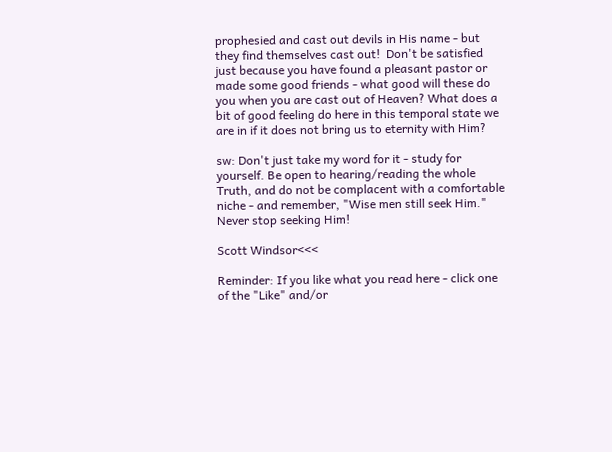prophesied and cast out devils in His name - but they find themselves cast out!  Don't be satisfied just because you have found a pleasant pastor or made some good friends - what good will these do you when you are cast out of Heaven? What does a bit of good feeling do here in this temporal state we are in if it does not bring us to eternity with Him?

sw: Don't just take my word for it - study for yourself. Be open to hearing/reading the whole Truth, and do not be complacent with a comfortable niche - and remember, "Wise men still seek Him." Never stop seeking Him!

Scott Windsor<<<

Reminder: If you like what you read here - click one of the "Like" and/or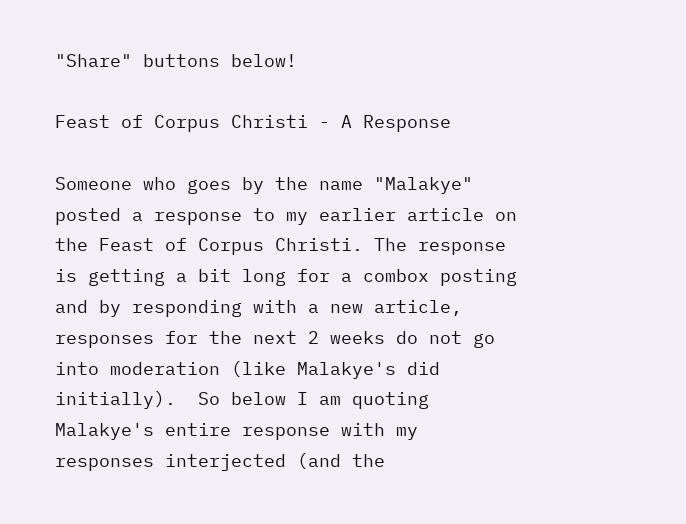"Share" buttons below!

Feast of Corpus Christi - A Response

Someone who goes by the name "Malakye" posted a response to my earlier article on the Feast of Corpus Christi. The response is getting a bit long for a combox posting and by responding with a new article, responses for the next 2 weeks do not go into moderation (like Malakye's did initially).  So below I am quoting Malakye's entire response with my responses interjected (and the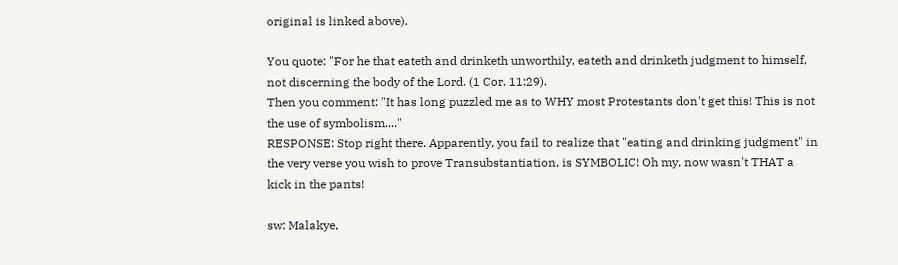original is linked above).

You quote: "For he that eateth and drinketh unworthily, eateth and drinketh judgment to himself, not discerning the body of the Lord. (1 Cor. 11:29).
Then you comment: "It has long puzzled me as to WHY most Protestants don't get this! This is not the use of symbolism...."
RESPONSE: Stop right there. Apparently, you fail to realize that "eating and drinking judgment" in the very verse you wish to prove Transubstantiation, is SYMBOLIC! Oh my, now wasn't THAT a kick in the pants!

sw: Malakye,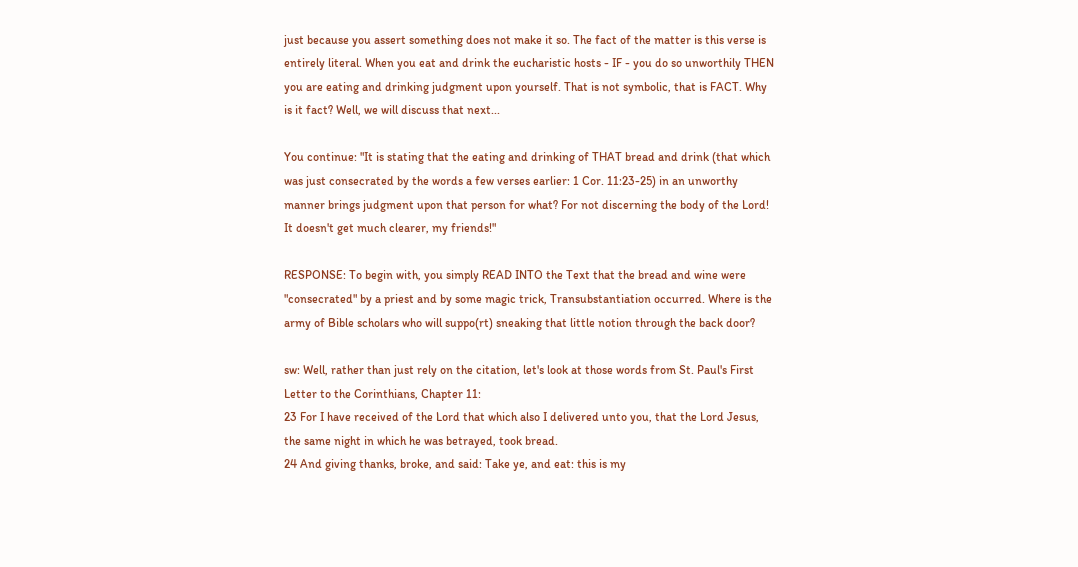just because you assert something does not make it so. The fact of the matter is this verse is entirely literal. When you eat and drink the eucharistic hosts - IF - you do so unworthily THEN you are eating and drinking judgment upon yourself. That is not symbolic, that is FACT. Why is it fact? Well, we will discuss that next...

You continue: "It is stating that the eating and drinking of THAT bread and drink (that which was just consecrated by the words a few verses earlier: 1 Cor. 11:23-25) in an unworthy manner brings judgment upon that person for what? For not discerning the body of the Lord! It doesn't get much clearer, my friends!"

RESPONSE: To begin with, you simply READ INTO the Text that the bread and wine were "consecrated" by a priest and by some magic trick, Transubstantiation occurred. Where is the army of Bible scholars who will suppo(rt) sneaking that little notion through the back door?

sw: Well, rather than just rely on the citation, let's look at those words from St. Paul's First Letter to the Corinthians, Chapter 11:
23 For I have received of the Lord that which also I delivered unto you, that the Lord Jesus, the same night in which he was betrayed, took bread.
24 And giving thanks, broke, and said: Take ye, and eat: this is my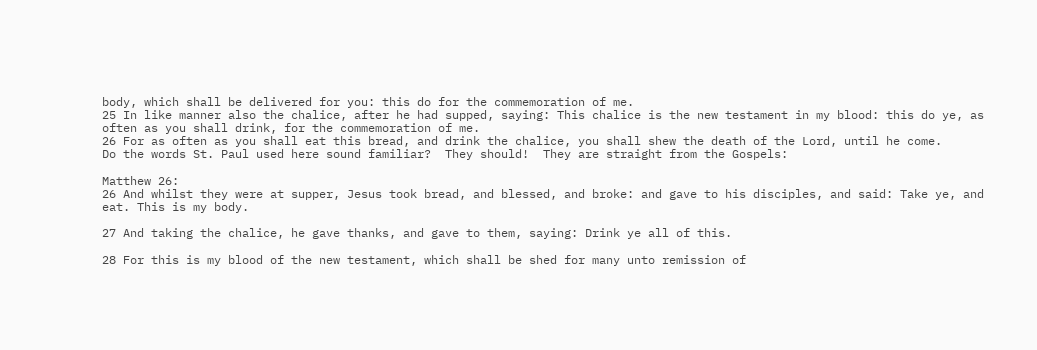body, which shall be delivered for you: this do for the commemoration of me.
25 In like manner also the chalice, after he had supped, saying: This chalice is the new testament in my blood: this do ye, as often as you shall drink, for the commemoration of me.
26 For as often as you shall eat this bread, and drink the chalice, you shall shew the death of the Lord, until he come.
Do the words St. Paul used here sound familiar?  They should!  They are straight from the Gospels:

Matthew 26:
26 And whilst they were at supper, Jesus took bread, and blessed, and broke: and gave to his disciples, and said: Take ye, and eat. This is my body.

27 And taking the chalice, he gave thanks, and gave to them, saying: Drink ye all of this.

28 For this is my blood of the new testament, which shall be shed for many unto remission of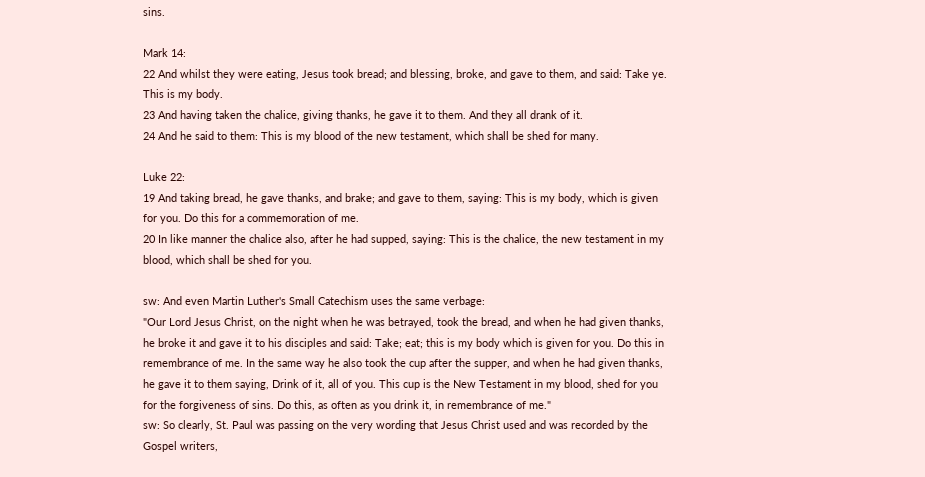sins.

Mark 14:
22 And whilst they were eating, Jesus took bread; and blessing, broke, and gave to them, and said: Take ye. This is my body.
23 And having taken the chalice, giving thanks, he gave it to them. And they all drank of it.
24 And he said to them: This is my blood of the new testament, which shall be shed for many.

Luke 22:
19 And taking bread, he gave thanks, and brake; and gave to them, saying: This is my body, which is given for you. Do this for a commemoration of me.
20 In like manner the chalice also, after he had supped, saying: This is the chalice, the new testament in my blood, which shall be shed for you.

sw: And even Martin Luther's Small Catechism uses the same verbage:
"Our Lord Jesus Christ, on the night when he was betrayed, took the bread, and when he had given thanks, he broke it and gave it to his disciples and said: Take; eat; this is my body which is given for you. Do this in remembrance of me. In the same way he also took the cup after the supper, and when he had given thanks, he gave it to them saying, Drink of it, all of you. This cup is the New Testament in my blood, shed for you for the forgiveness of sins. Do this, as often as you drink it, in remembrance of me."
sw: So clearly, St. Paul was passing on the very wording that Jesus Christ used and was recorded by the Gospel writers,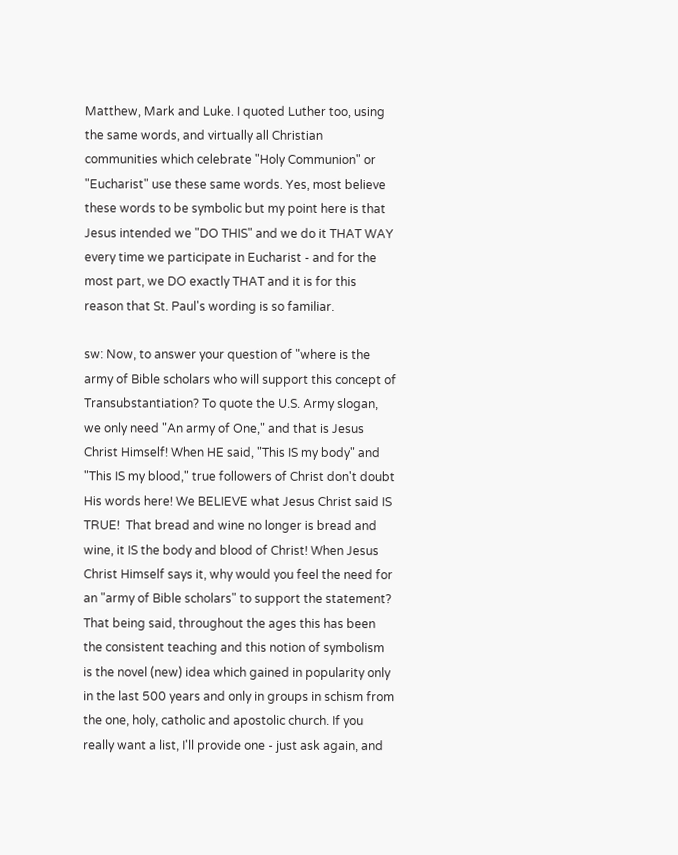Matthew, Mark and Luke. I quoted Luther too, using the same words, and virtually all Christian communities which celebrate "Holy Communion" or "Eucharist" use these same words. Yes, most believe these words to be symbolic but my point here is that Jesus intended we "DO THIS" and we do it THAT WAY every time we participate in Eucharist - and for the most part, we DO exactly THAT and it is for this reason that St. Paul's wording is so familiar.

sw: Now, to answer your question of "where is the army of Bible scholars who will support this concept of Transubstantiation? To quote the U.S. Army slogan, we only need "An army of One," and that is Jesus Christ Himself! When HE said, "This IS my body" and "This IS my blood," true followers of Christ don't doubt His words here! We BELIEVE what Jesus Christ said IS TRUE!  That bread and wine no longer is bread and wine, it IS the body and blood of Christ! When Jesus Christ Himself says it, why would you feel the need for an "army of Bible scholars" to support the statement? That being said, throughout the ages this has been the consistent teaching and this notion of symbolism is the novel (new) idea which gained in popularity only in the last 500 years and only in groups in schism from the one, holy, catholic and apostolic church. If you really want a list, I'll provide one - just ask again, and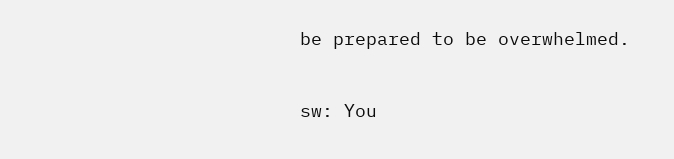be prepared to be overwhelmed.

sw: You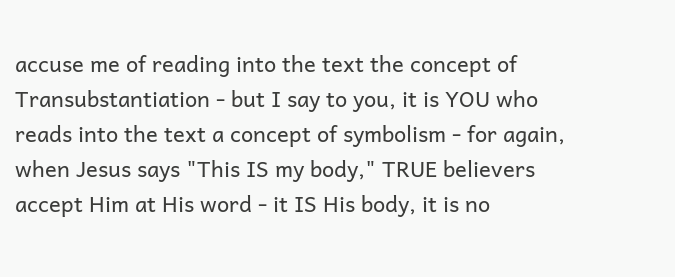accuse me of reading into the text the concept of Transubstantiation - but I say to you, it is YOU who reads into the text a concept of symbolism - for again, when Jesus says "This IS my body," TRUE believers accept Him at His word - it IS His body, it is no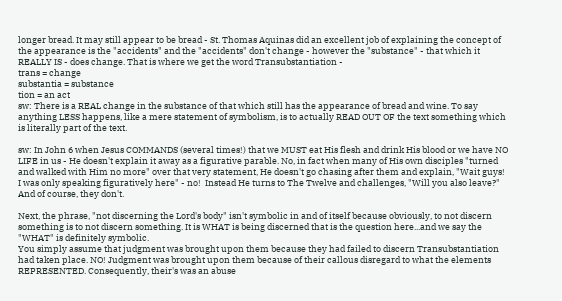longer bread. It may still appear to be bread - St. Thomas Aquinas did an excellent job of explaining the concept of the appearance is the "accidents" and the "accidents" don't change - however the "substance" - that which it REALLY IS - does change. That is where we get the word Transubstantiation -
trans = change
substantia = substance
tion = an act
sw: There is a REAL change in the substance of that which still has the appearance of bread and wine. To say anything LESS happens, like a mere statement of symbolism, is to actually READ OUT OF the text something which is literally part of the text.

sw: In John 6 when Jesus COMMANDS (several times!) that we MUST eat His flesh and drink His blood or we have NO LIFE in us - He doesn't explain it away as a figurative parable. No, in fact when many of His own disciples "turned and walked with Him no more" over that very statement, He doesn't go chasing after them and explain, "Wait guys!  I was only speaking figuratively here" - no!  Instead He turns to The Twelve and challenges, "Will you also leave?" And of course, they don't.

Next, the phrase, "not discerning the Lord's body" isn't symbolic in and of itself because obviously, to not discern something is to not discern something. It is WHAT is being discerned that is the question here...and we say the "WHAT" is definitely symbolic.
You simply assume that judgment was brought upon them because they had failed to discern Transubstantiation had taken place. NO! Judgment was brought upon them because of their callous disregard to what the elements REPRESENTED. Consequently, their's was an abuse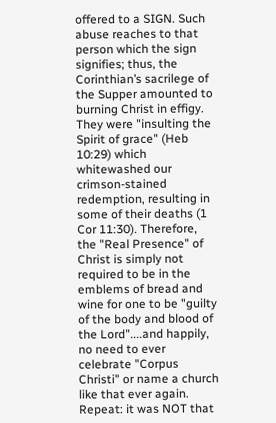offered to a SIGN. Such abuse reaches to that person which the sign signifies; thus, the Corinthian’s sacrilege of the Supper amounted to burning Christ in effigy. They were "insulting the Spirit of grace" (Heb 10:29) which whitewashed our crimson-stained redemption, resulting in some of their deaths (1 Cor 11:30). Therefore, the "Real Presence" of Christ is simply not required to be in the emblems of bread and wine for one to be "guilty of the body and blood of the Lord"....and happily, no need to ever celebrate "Corpus Christi" or name a church like that ever again.
Repeat: it was NOT that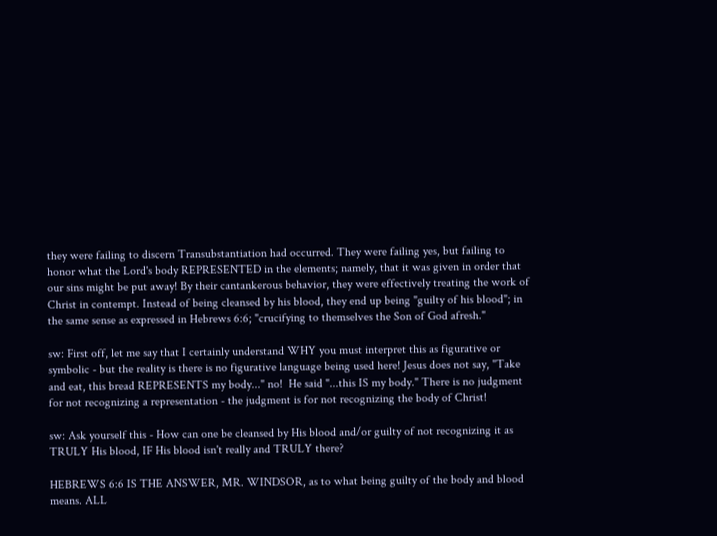they were failing to discern Transubstantiation had occurred. They were failing yes, but failing to honor what the Lord's body REPRESENTED in the elements; namely, that it was given in order that our sins might be put away! By their cantankerous behavior, they were effectively treating the work of Christ in contempt. Instead of being cleansed by his blood, they end up being "guilty of his blood"; in the same sense as expressed in Hebrews 6:6; "crucifying to themselves the Son of God afresh."

sw: First off, let me say that I certainly understand WHY you must interpret this as figurative or symbolic - but the reality is there is no figurative language being used here! Jesus does not say, "Take and eat, this bread REPRESENTS my body..." no!  He said "...this IS my body." There is no judgment for not recognizing a representation - the judgment is for not recognizing the body of Christ!

sw: Ask yourself this - How can one be cleansed by His blood and/or guilty of not recognizing it as TRULY His blood, IF His blood isn't really and TRULY there?

HEBREWS 6:6 IS THE ANSWER, MR. WINDSOR, as to what being guilty of the body and blood means. ALL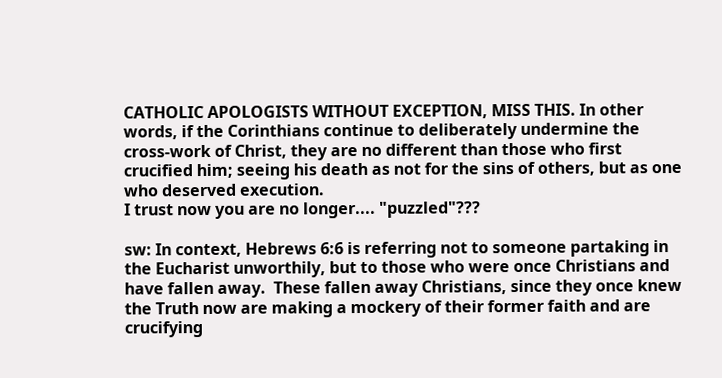CATHOLIC APOLOGISTS WITHOUT EXCEPTION, MISS THIS. In other words, if the Corinthians continue to deliberately undermine the cross-work of Christ, they are no different than those who first crucified him; seeing his death as not for the sins of others, but as one who deserved execution.
I trust now you are no longer.... "puzzled"???

sw: In context, Hebrews 6:6 is referring not to someone partaking in the Eucharist unworthily, but to those who were once Christians and have fallen away.  These fallen away Christians, since they once knew the Truth now are making a mockery of their former faith and are crucifying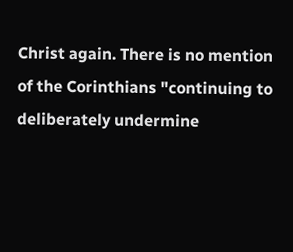Christ again. There is no mention of the Corinthians "continuing to deliberately undermine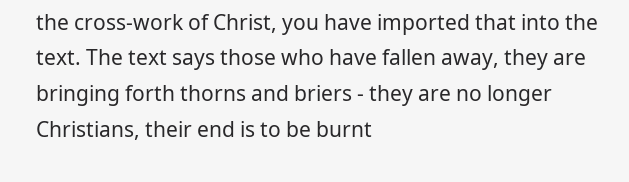the cross-work of Christ, you have imported that into the text. The text says those who have fallen away, they are bringing forth thorns and briers - they are no longer Christians, their end is to be burnt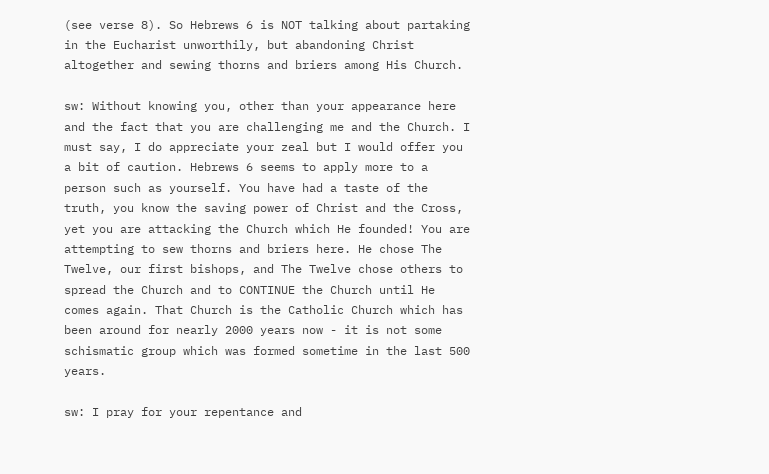(see verse 8). So Hebrews 6 is NOT talking about partaking in the Eucharist unworthily, but abandoning Christ altogether and sewing thorns and briers among His Church.

sw: Without knowing you, other than your appearance here and the fact that you are challenging me and the Church. I must say, I do appreciate your zeal but I would offer you a bit of caution. Hebrews 6 seems to apply more to a person such as yourself. You have had a taste of the truth, you know the saving power of Christ and the Cross, yet you are attacking the Church which He founded! You are attempting to sew thorns and briers here. He chose The Twelve, our first bishops, and The Twelve chose others to spread the Church and to CONTINUE the Church until He comes again. That Church is the Catholic Church which has been around for nearly 2000 years now - it is not some schismatic group which was formed sometime in the last 500 years.

sw: I pray for your repentance and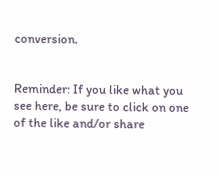conversion.


Reminder: If you like what you see here, be sure to click on one of the like and/or share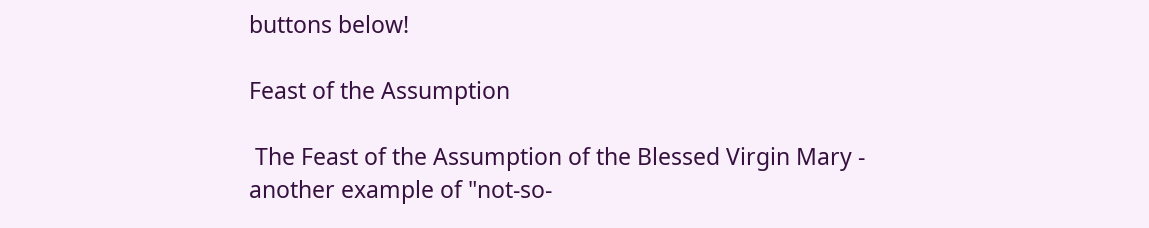buttons below!

Feast of the Assumption

 The Feast of the Assumption of the Blessed Virgin Mary - another example of "not-so-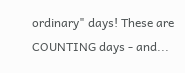ordinary" days! These are COUNTING days - and...